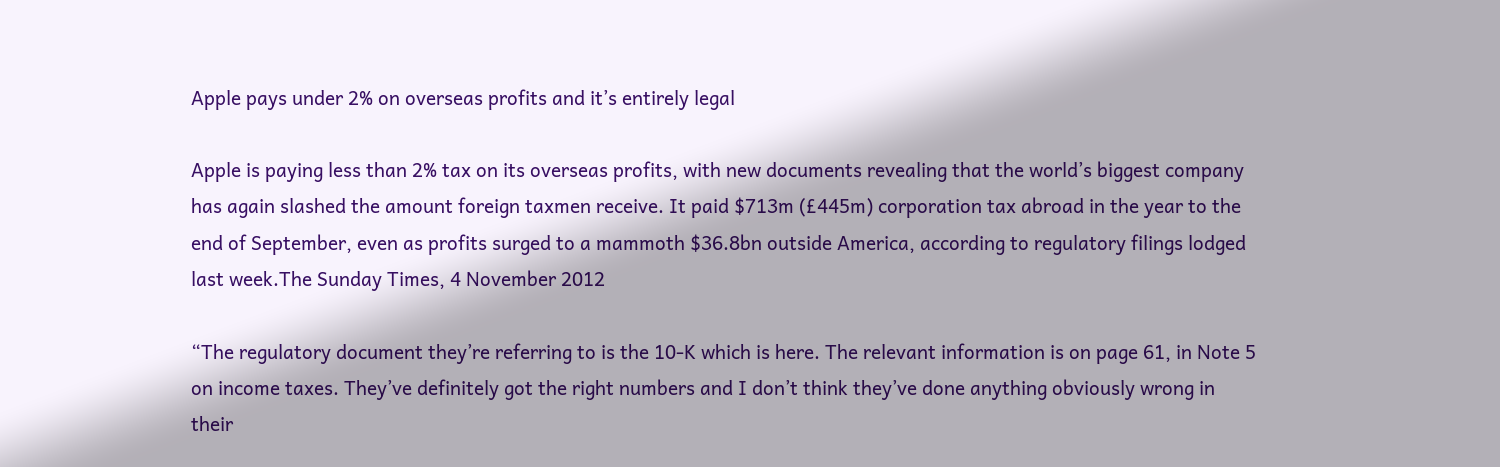Apple pays under 2% on overseas profits and it’s entirely legal

Apple is paying less than 2% tax on its overseas profits, with new documents revealing that the world’s biggest company has again slashed the amount foreign taxmen receive. It paid $713m (£445m) corporation tax abroad in the year to the end of September, even as profits surged to a mammoth $36.8bn outside America, according to regulatory filings lodged last week.The Sunday Times, 4 November 2012

“The regulatory document they’re referring to is the 10-K which is here. The relevant information is on page 61, in Note 5 on income taxes. They’ve definitely got the right numbers and I don’t think they’ve done anything obviously wrong in their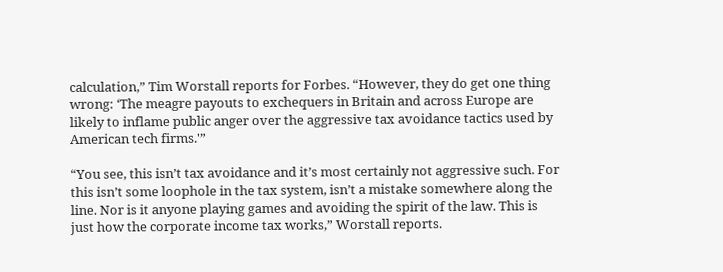calculation,” Tim Worstall reports for Forbes. “However, they do get one thing wrong: ‘The meagre payouts to exchequers in Britain and across Europe are likely to inflame public anger over the aggressive tax avoidance tactics used by American tech firms.'”

“You see, this isn’t tax avoidance and it’s most certainly not aggressive such. For this isn’t some loophole in the tax system, isn’t a mistake somewhere along the line. Nor is it anyone playing games and avoiding the spirit of the law. This is just how the corporate income tax works,” Worstall reports.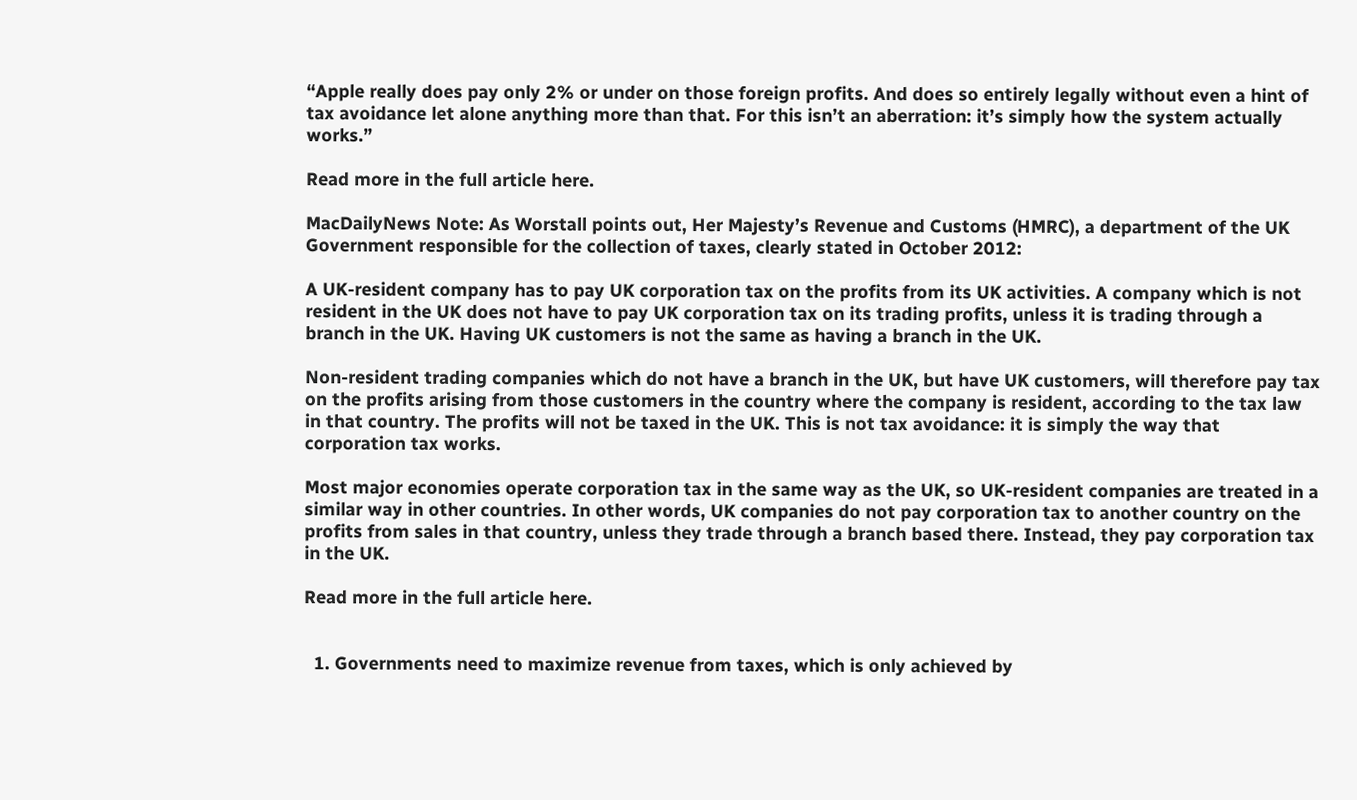“Apple really does pay only 2% or under on those foreign profits. And does so entirely legally without even a hint of tax avoidance let alone anything more than that. For this isn’t an aberration: it’s simply how the system actually works.”

Read more in the full article here.

MacDailyNews Note: As Worstall points out, Her Majesty’s Revenue and Customs (HMRC), a department of the UK Government responsible for the collection of taxes, clearly stated in October 2012:

A UK-resident company has to pay UK corporation tax on the profits from its UK activities. A company which is not resident in the UK does not have to pay UK corporation tax on its trading profits, unless it is trading through a branch in the UK. Having UK customers is not the same as having a branch in the UK.

Non-resident trading companies which do not have a branch in the UK, but have UK customers, will therefore pay tax on the profits arising from those customers in the country where the company is resident, according to the tax law in that country. The profits will not be taxed in the UK. This is not tax avoidance: it is simply the way that corporation tax works.

Most major economies operate corporation tax in the same way as the UK, so UK-resident companies are treated in a similar way in other countries. In other words, UK companies do not pay corporation tax to another country on the profits from sales in that country, unless they trade through a branch based there. Instead, they pay corporation tax in the UK.

Read more in the full article here.


  1. Governments need to maximize revenue from taxes, which is only achieved by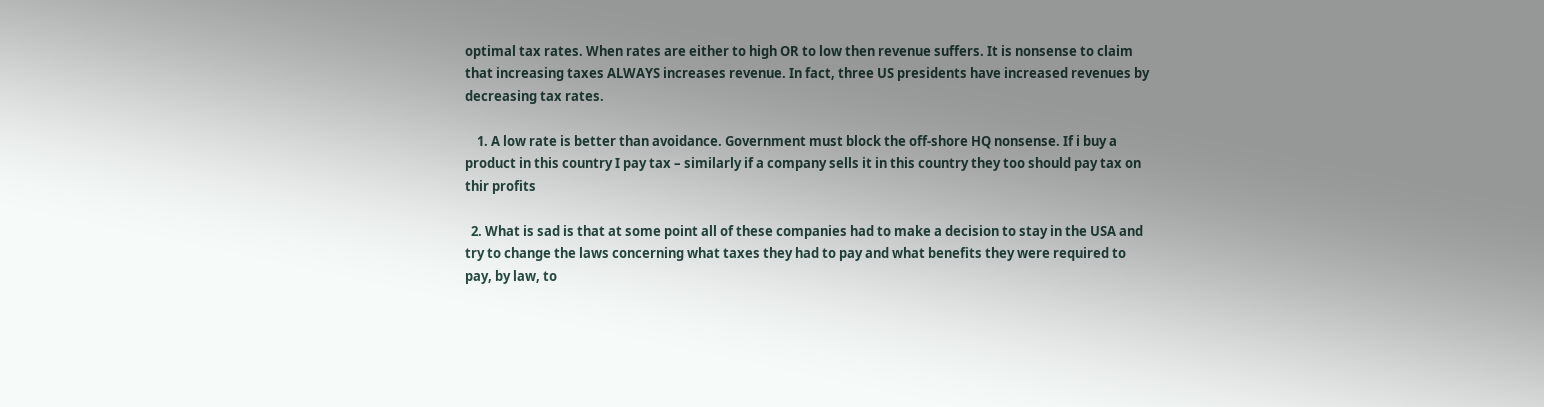optimal tax rates. When rates are either to high OR to low then revenue suffers. It is nonsense to claim that increasing taxes ALWAYS increases revenue. In fact, three US presidents have increased revenues by decreasing tax rates.

    1. A low rate is better than avoidance. Government must block the off-shore HQ nonsense. If i buy a product in this country I pay tax – similarly if a company sells it in this country they too should pay tax on thir profits

  2. What is sad is that at some point all of these companies had to make a decision to stay in the USA and try to change the laws concerning what taxes they had to pay and what benefits they were required to pay, by law, to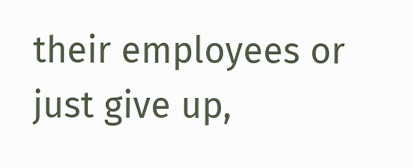their employees or just give up,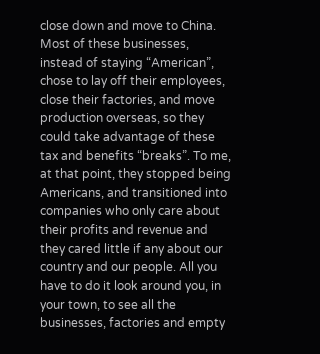close down and move to China. Most of these businesses, instead of staying “American”, chose to lay off their employees, close their factories, and move production overseas, so they could take advantage of these tax and benefits “breaks”. To me, at that point, they stopped being Americans, and transitioned into companies who only care about their profits and revenue and they cared little if any about our country and our people. All you have to do it look around you, in your town, to see all the businesses, factories and empty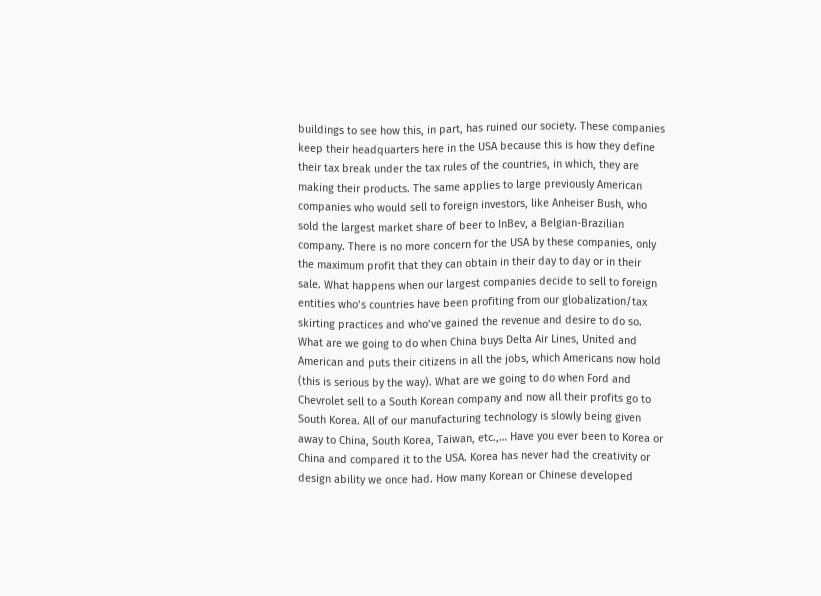buildings to see how this, in part, has ruined our society. These companies keep their headquarters here in the USA because this is how they define their tax break under the tax rules of the countries, in which, they are making their products. The same applies to large previously American companies who would sell to foreign investors, like Anheiser Bush, who sold the largest market share of beer to InBev, a Belgian-Brazilian company. There is no more concern for the USA by these companies, only the maximum profit that they can obtain in their day to day or in their sale. What happens when our largest companies decide to sell to foreign entities who’s countries have been profiting from our globalization/tax skirting practices and who’ve gained the revenue and desire to do so. What are we going to do when China buys Delta Air Lines, United and American and puts their citizens in all the jobs, which Americans now hold (this is serious by the way). What are we going to do when Ford and Chevrolet sell to a South Korean company and now all their profits go to South Korea. All of our manufacturing technology is slowly being given away to China, South Korea, Taiwan, etc.,… Have you ever been to Korea or China and compared it to the USA. Korea has never had the creativity or design ability we once had. How many Korean or Chinese developed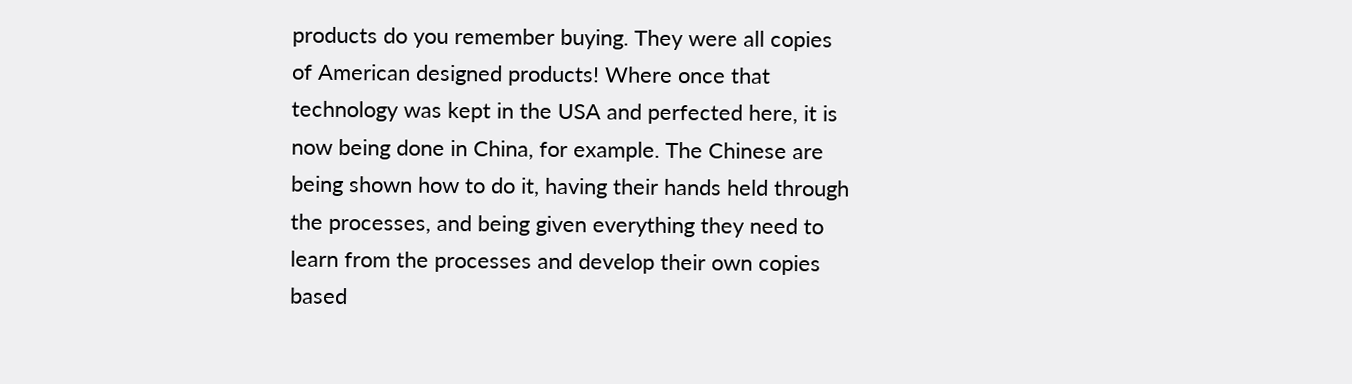products do you remember buying. They were all copies of American designed products! Where once that technology was kept in the USA and perfected here, it is now being done in China, for example. The Chinese are being shown how to do it, having their hands held through the processes, and being given everything they need to learn from the processes and develop their own copies based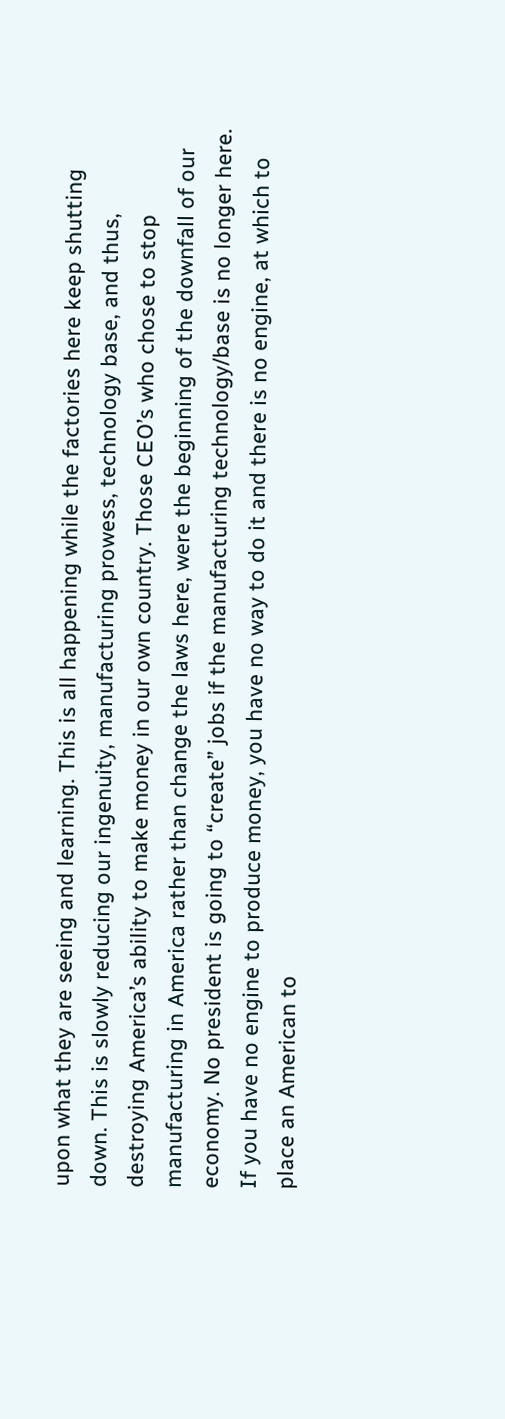upon what they are seeing and learning. This is all happening while the factories here keep shutting down. This is slowly reducing our ingenuity, manufacturing prowess, technology base, and thus, destroying America’s ability to make money in our own country. Those CEO’s who chose to stop manufacturing in America rather than change the laws here, were the beginning of the downfall of our economy. No president is going to “create” jobs if the manufacturing technology/base is no longer here. If you have no engine to produce money, you have no way to do it and there is no engine, at which to place an American to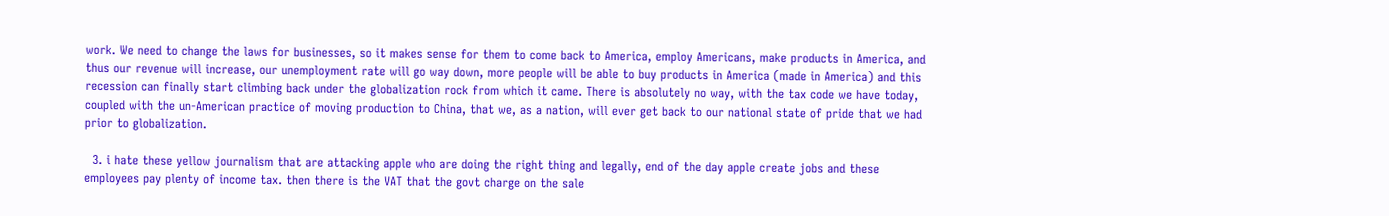work. We need to change the laws for businesses, so it makes sense for them to come back to America, employ Americans, make products in America, and thus our revenue will increase, our unemployment rate will go way down, more people will be able to buy products in America (made in America) and this recession can finally start climbing back under the globalization rock from which it came. There is absolutely no way, with the tax code we have today, coupled with the un-American practice of moving production to China, that we, as a nation, will ever get back to our national state of pride that we had prior to globalization.

  3. i hate these yellow journalism that are attacking apple who are doing the right thing and legally, end of the day apple create jobs and these employees pay plenty of income tax. then there is the VAT that the govt charge on the sale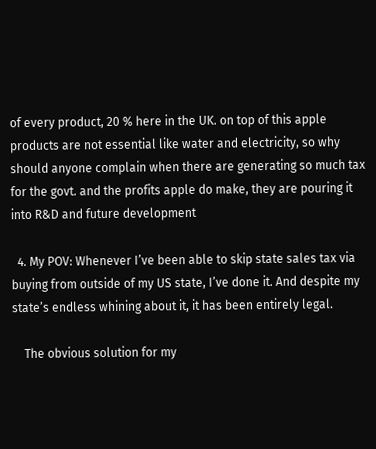of every product, 20 % here in the UK. on top of this apple products are not essential like water and electricity, so why should anyone complain when there are generating so much tax for the govt. and the profits apple do make, they are pouring it into R&D and future development

  4. My POV: Whenever I’ve been able to skip state sales tax via buying from outside of my US state, I’ve done it. And despite my state’s endless whining about it, it has been entirely legal.

    The obvious solution for my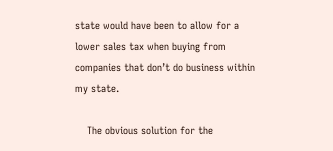state would have been to allow for a lower sales tax when buying from companies that don’t do business within my state.

    The obvious solution for the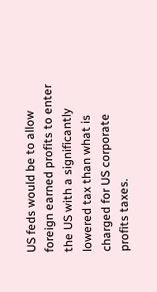US feds would be to allow foreign earned profits to enter the US with a significantly lowered tax than what is charged for US corporate profits taxes.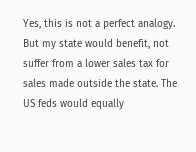Yes, this is not a perfect analogy. But my state would benefit, not suffer from a lower sales tax for sales made outside the state. The US feds would equally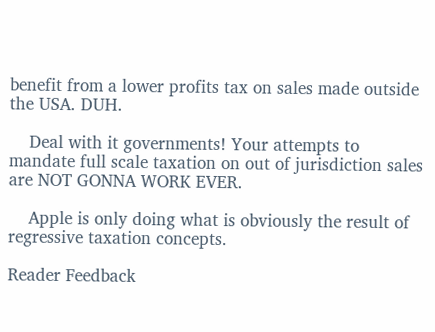benefit from a lower profits tax on sales made outside the USA. DUH.

    Deal with it governments! Your attempts to mandate full scale taxation on out of jurisdiction sales are NOT GONNA WORK EVER.

    Apple is only doing what is obviously the result of regressive taxation concepts.

Reader Feedback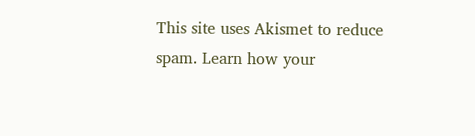This site uses Akismet to reduce spam. Learn how your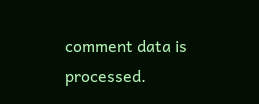comment data is processed.